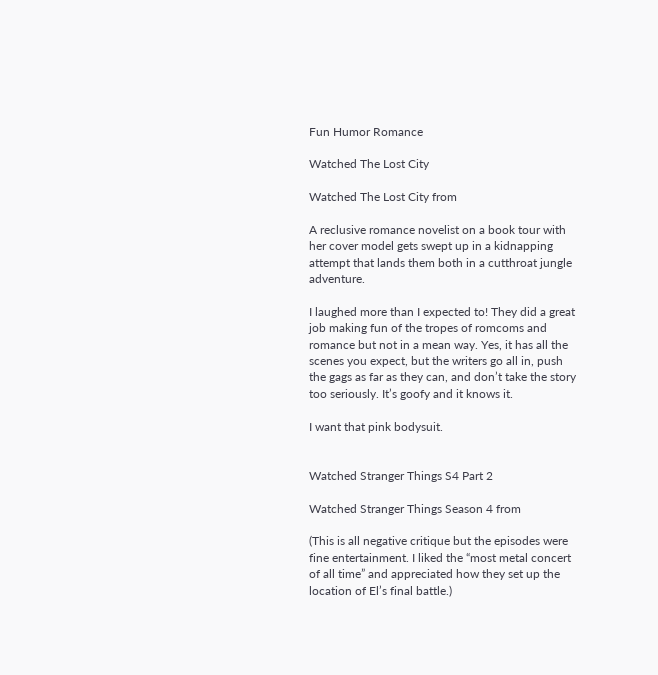Fun Humor Romance

Watched The Lost City

Watched The Lost City from

A reclusive romance novelist on a book tour with her cover model gets swept up in a kidnapping attempt that lands them both in a cutthroat jungle adventure.

I laughed more than I expected to! They did a great job making fun of the tropes of romcoms and romance but not in a mean way. Yes, it has all the scenes you expect, but the writers go all in, push the gags as far as they can, and don’t take the story too seriously. It’s goofy and it knows it.

I want that pink bodysuit.


Watched Stranger Things S4 Part 2

Watched Stranger Things Season 4 from

(This is all negative critique but the episodes were fine entertainment. I liked the “most metal concert of all time” and appreciated how they set up the location of El’s final battle.)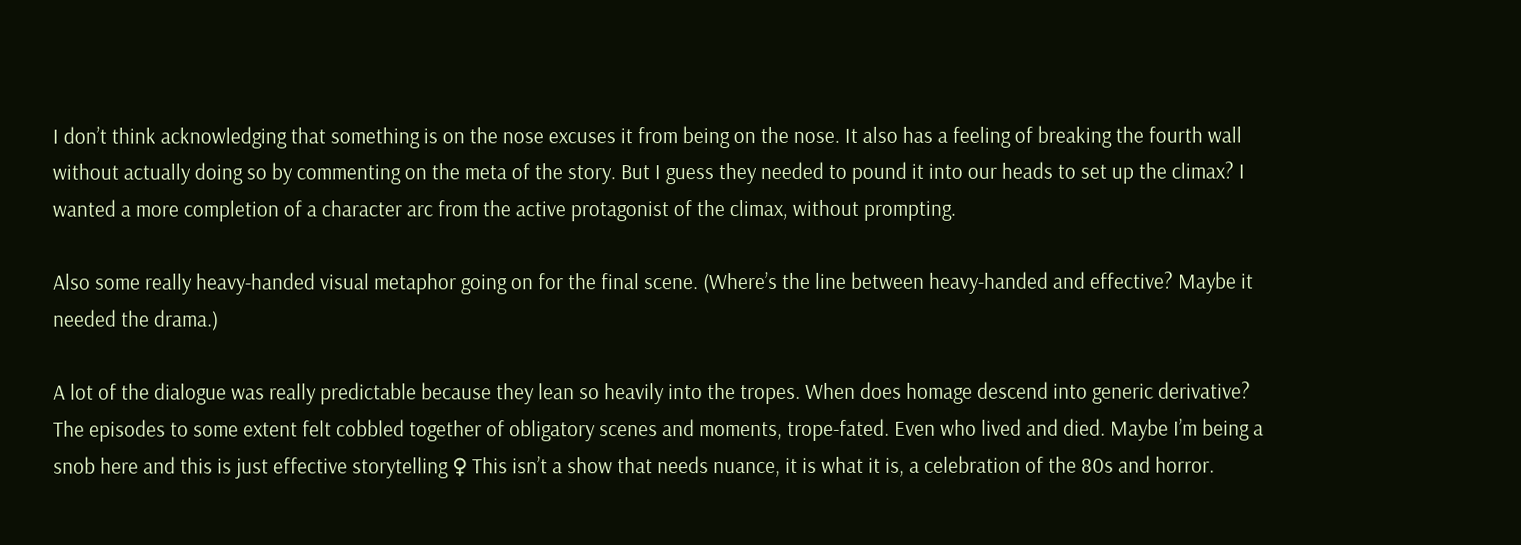I don’t think acknowledging that something is on the nose excuses it from being on the nose. It also has a feeling of breaking the fourth wall without actually doing so by commenting on the meta of the story. But I guess they needed to pound it into our heads to set up the climax? I wanted a more completion of a character arc from the active protagonist of the climax, without prompting.

Also some really heavy-handed visual metaphor going on for the final scene. (Where’s the line between heavy-handed and effective? Maybe it needed the drama.)

A lot of the dialogue was really predictable because they lean so heavily into the tropes. When does homage descend into generic derivative? The episodes to some extent felt cobbled together of obligatory scenes and moments, trope-fated. Even who lived and died. Maybe I’m being a snob here and this is just effective storytelling ♀ This isn’t a show that needs nuance, it is what it is, a celebration of the 80s and horror.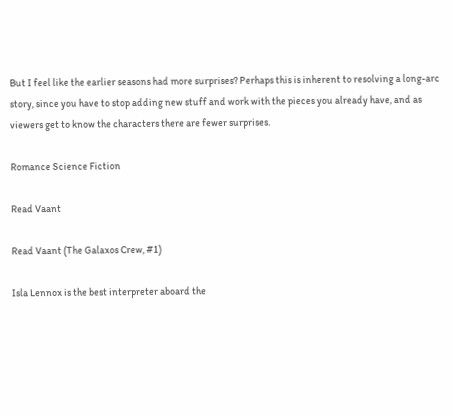But I feel like the earlier seasons had more surprises? Perhaps this is inherent to resolving a long-arc story, since you have to stop adding new stuff and work with the pieces you already have, and as viewers get to know the characters there are fewer surprises.

Romance Science Fiction

Read Vaant

Read Vaant (The Galaxos Crew, #1)

Isla Lennox is the best interpreter aboard the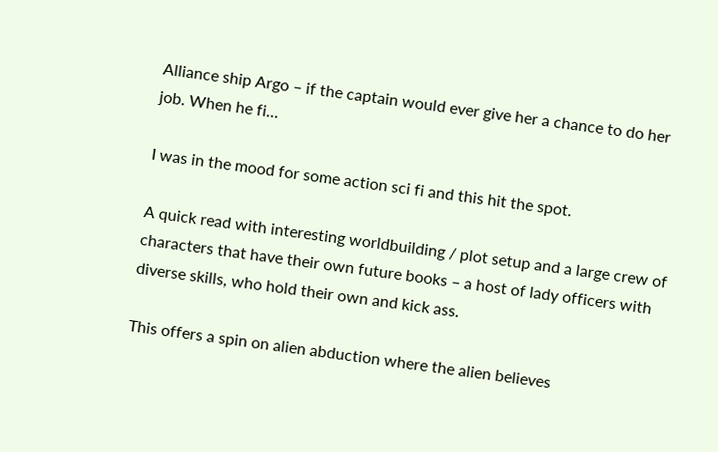Alliance ship Argo – if the captain would ever give her a chance to do her job. When he fi…

I was in the mood for some action sci fi and this hit the spot.

A quick read with interesting worldbuilding / plot setup and a large crew of characters that have their own future books – a host of lady officers with diverse skills, who hold their own and kick ass.

This offers a spin on alien abduction where the alien believes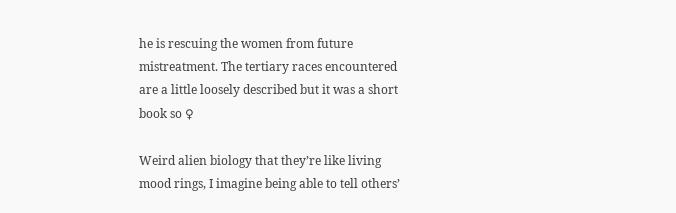he is rescuing the women from future mistreatment. The tertiary races encountered are a little loosely described but it was a short book so ♀

Weird alien biology that they’re like living mood rings, I imagine being able to tell others’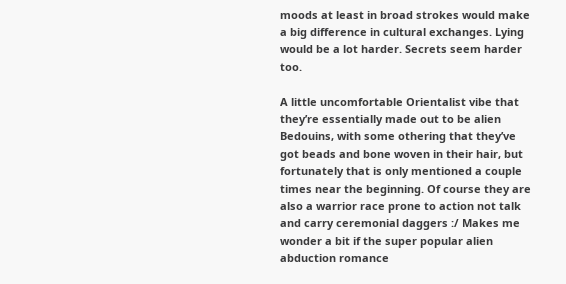moods at least in broad strokes would make a big difference in cultural exchanges. Lying would be a lot harder. Secrets seem harder too.

A little uncomfortable Orientalist vibe that they’re essentially made out to be alien Bedouins, with some othering that they’ve got beads and bone woven in their hair, but fortunately that is only mentioned a couple times near the beginning. Of course they are also a warrior race prone to action not talk and carry ceremonial daggers :/ Makes me wonder a bit if the super popular alien abduction romance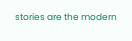stories are the modern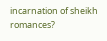incarnation of sheikh romances?